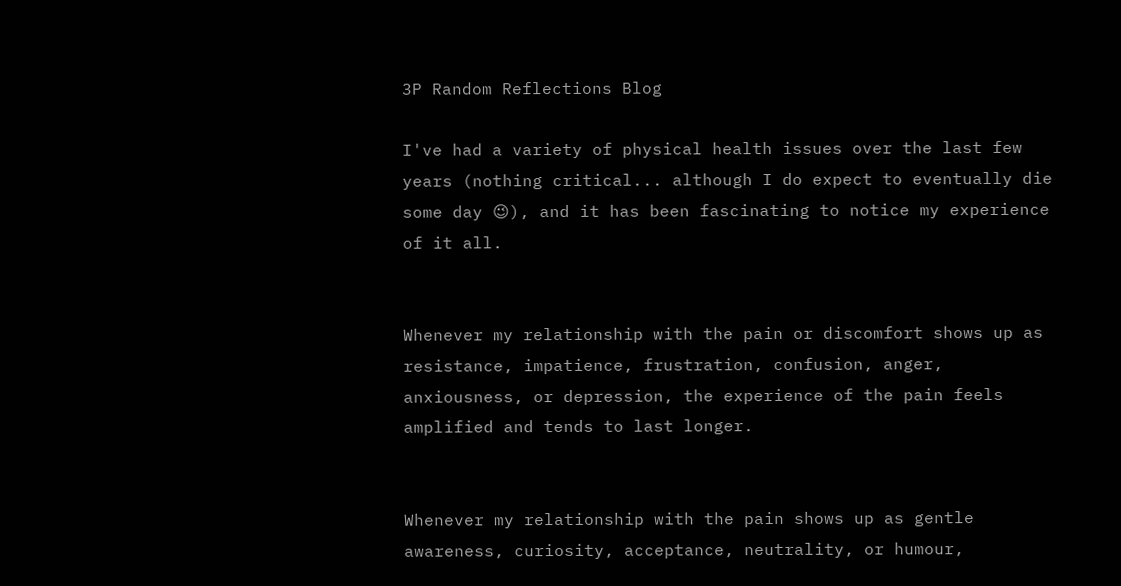3P Random Reflections Blog

I've had a variety of physical health issues over the last few years (nothing critical... although I do expect to eventually die some day 😉), and it has been fascinating to notice my experience of it all.


Whenever my relationship with the pain or discomfort shows up as resistance, impatience, frustration, confusion, anger, anxiousness, or depression, the experience of the pain feels amplified and tends to last longer.


Whenever my relationship with the pain shows up as gentle awareness, curiosity, acceptance, neutrality, or humour,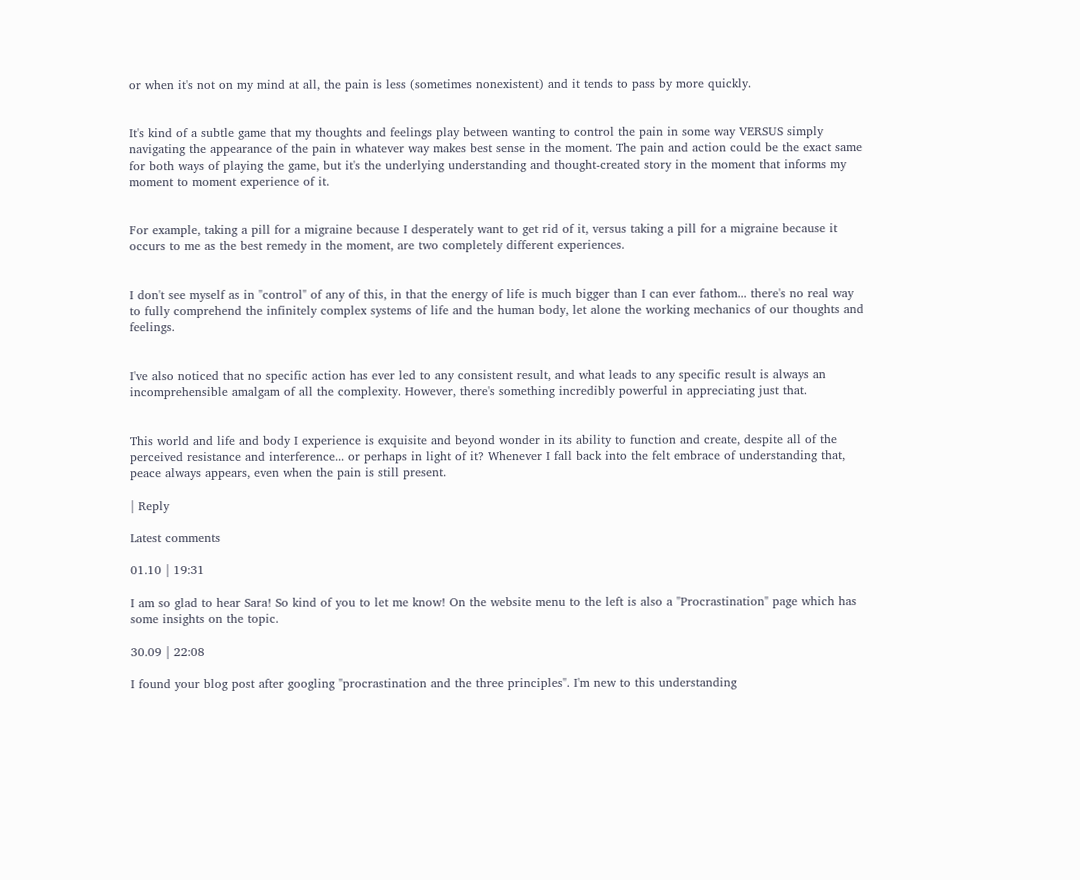or when it's not on my mind at all, the pain is less (sometimes nonexistent) and it tends to pass by more quickly.


It's kind of a subtle game that my thoughts and feelings play between wanting to control the pain in some way VERSUS simply navigating the appearance of the pain in whatever way makes best sense in the moment. The pain and action could be the exact same for both ways of playing the game, but it's the underlying understanding and thought-created story in the moment that informs my moment to moment experience of it.


For example, taking a pill for a migraine because I desperately want to get rid of it, versus taking a pill for a migraine because it occurs to me as the best remedy in the moment, are two completely different experiences.


I don't see myself as in "control" of any of this, in that the energy of life is much bigger than I can ever fathom... there's no real way to fully comprehend the infinitely complex systems of life and the human body, let alone the working mechanics of our thoughts and feelings.


I've also noticed that no specific action has ever led to any consistent result, and what leads to any specific result is always an incomprehensible amalgam of all the complexity. However, there's something incredibly powerful in appreciating just that.


This world and life and body I experience is exquisite and beyond wonder in its ability to function and create, despite all of the perceived resistance and interference... or perhaps in light of it? Whenever I fall back into the felt embrace of understanding that, peace always appears, even when the pain is still present.

| Reply

Latest comments

01.10 | 19:31

I am so glad to hear Sara! So kind of you to let me know! On the website menu to the left is also a "Procrastination" page which has some insights on the topic.

30.09 | 22:08

I found your blog post after googling "procrastination and the three principles". I'm new to this understanding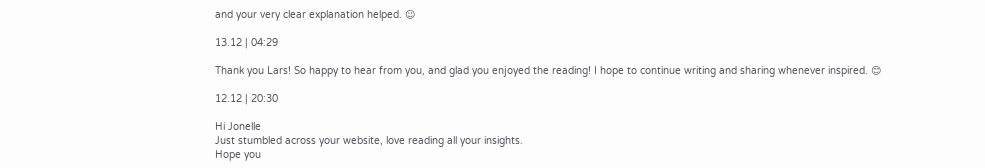and your very clear explanation helped. ☺

13.12 | 04:29

Thank you Lars! So happy to hear from you, and glad you enjoyed the reading! I hope to continue writing and sharing whenever inspired. 😊

12.12 | 20:30

Hi Jonelle
Just stumbled across your website, love reading all your insights.
Hope you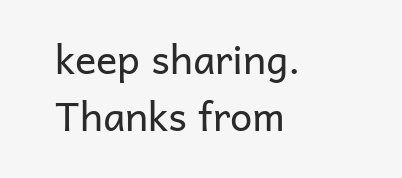keep sharing. Thanks from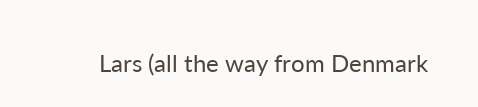Lars (all the way from Denmark